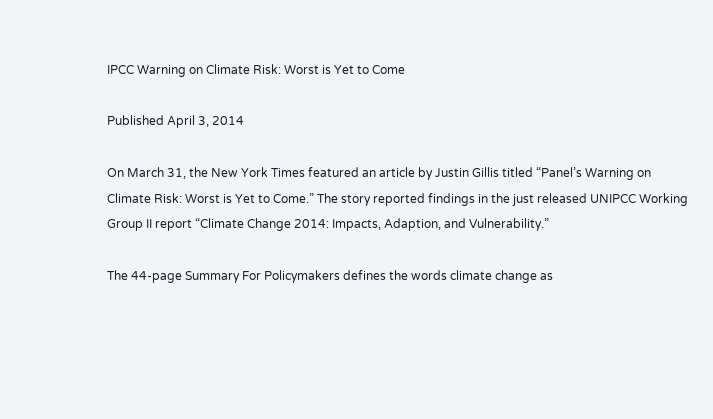IPCC Warning on Climate Risk: Worst is Yet to Come

Published April 3, 2014

On March 31, the New York Times featured an article by Justin Gillis titled “Panel’s Warning on Climate Risk: Worst is Yet to Come.” The story reported findings in the just released UNIPCC Working Group II report “Climate Change 2014: Impacts, Adaption, and Vulnerability.”

The 44-page Summary For Policymakers defines the words climate change as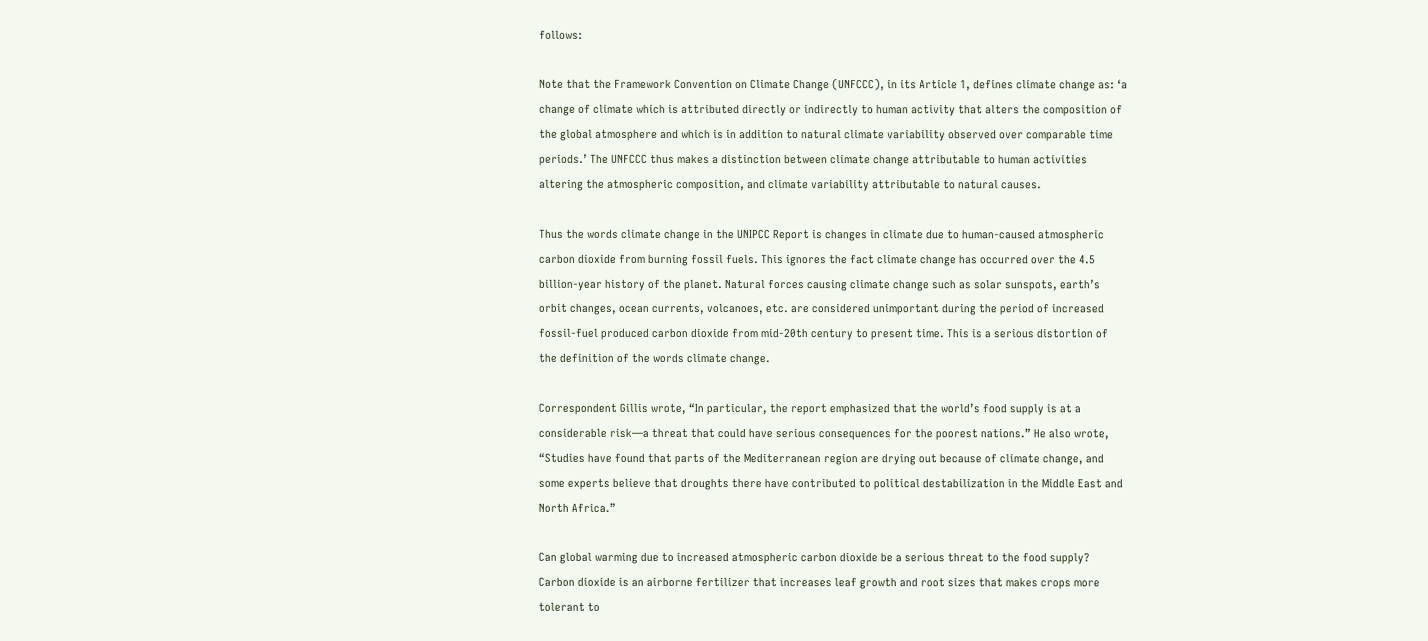follows:

Note that the Framework Convention on Climate Change (UNFCCC), in its Article 1, defines climate change as: ‘a change of climate which is attributed directly or indirectly to human activity that alters the composition of the global atmosphere and which is in addition to natural climate variability observed over comparable time periods.’ The UNFCCC thus makes a distinction between climate change attributable to human activities altering the atmospheric composition, and climate variability attributable to natural causes.

Thus the words climate change in the UNIPCC Report is changes in climate due to human-caused atmospheric carbon dioxide from burning fossil fuels. This ignores the fact climate change has occurred over the 4.5 billion-year history of the planet. Natural forces causing climate change such as solar sunspots, earth’s orbit changes, ocean currents, volcanoes, etc. are considered unimportant during the period of increased fossil-fuel produced carbon dioxide from mid-20th century to present time. This is a serious distortion of the definition of the words climate change.

Correspondent Gillis wrote, “In particular, the report emphasized that the world’s food supply is at a considerable risk—a threat that could have serious consequences for the poorest nations.” He also wrote, “Studies have found that parts of the Mediterranean region are drying out because of climate change, and some experts believe that droughts there have contributed to political destabilization in the Middle East and North Africa.”

Can global warming due to increased atmospheric carbon dioxide be a serious threat to the food supply? Carbon dioxide is an airborne fertilizer that increases leaf growth and root sizes that makes crops more tolerant to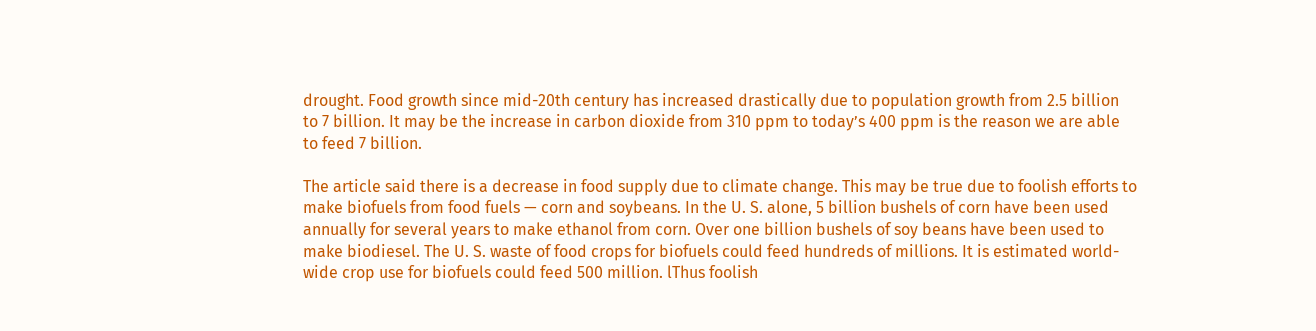drought. Food growth since mid-20th century has increased drastically due to population growth from 2.5 billion to 7 billion. It may be the increase in carbon dioxide from 310 ppm to today’s 400 ppm is the reason we are able to feed 7 billion.

The article said there is a decrease in food supply due to climate change. This may be true due to foolish efforts to make biofuels from food fuels — corn and soybeans. In the U. S. alone, 5 billion bushels of corn have been used annually for several years to make ethanol from corn. Over one billion bushels of soy beans have been used to make biodiesel. The U. S. waste of food crops for biofuels could feed hundreds of millions. It is estimated world-wide crop use for biofuels could feed 500 million. lThus foolish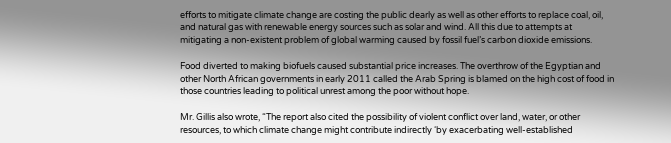efforts to mitigate climate change are costing the public dearly as well as other efforts to replace coal, oil, and natural gas with renewable energy sources such as solar and wind. All this due to attempts at mitigating a non-existent problem of global warming caused by fossil fuel’s carbon dioxide emissions.

Food diverted to making biofuels caused substantial price increases. The overthrow of the Egyptian and other North African governments in early 2011 called the Arab Spring is blamed on the high cost of food in those countries leading to political unrest among the poor without hope.

Mr. Gillis also wrote, “The report also cited the possibility of violent conflict over land, water, or other resources, to which climate change might contribute indirectly ‘by exacerbating well-established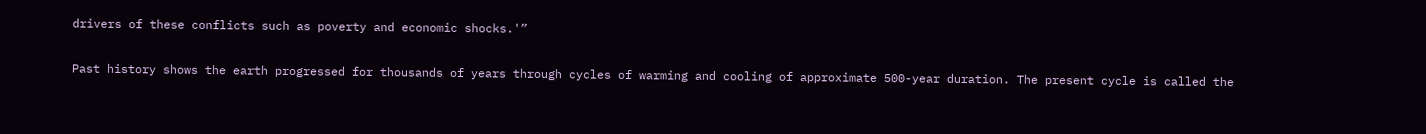drivers of these conflicts such as poverty and economic shocks.'”

Past history shows the earth progressed for thousands of years through cycles of warming and cooling of approximate 500-year duration. The present cycle is called the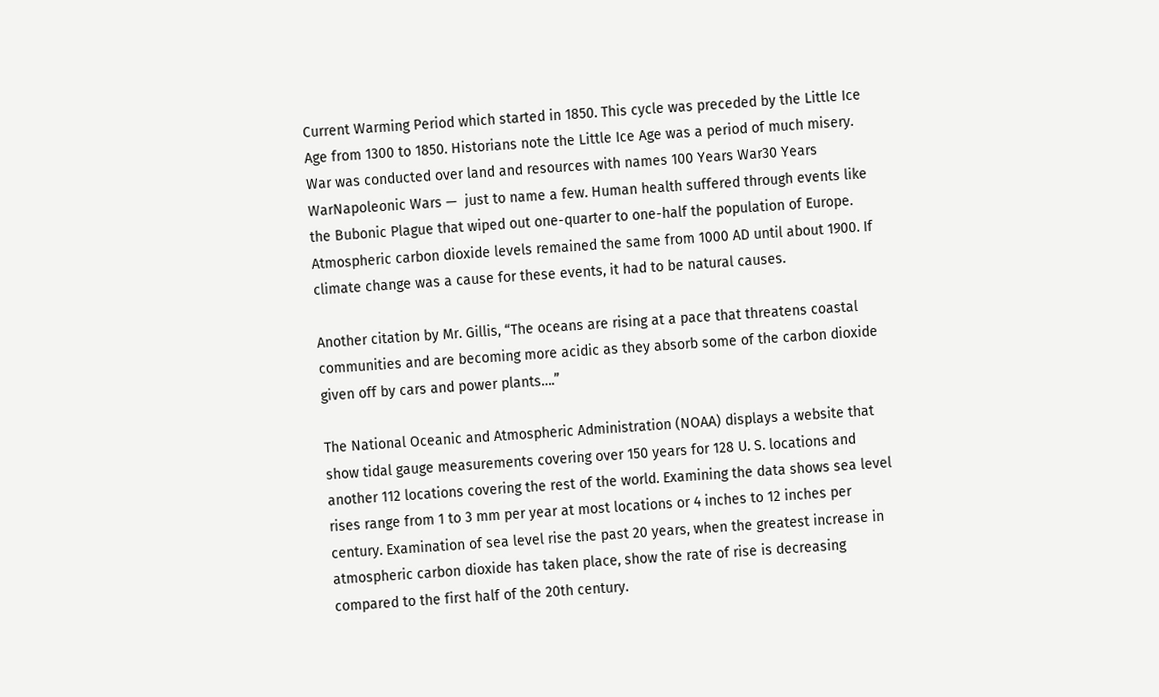Current Warming Period which started in 1850. This cycle was preceded by the Little Ice Age from 1300 to 1850. Historians note the Little Ice Age was a period of much misery. War was conducted over land and resources with names 100 Years War30 Years WarNapoleonic Wars —  just to name a few. Human health suffered through events like the Bubonic Plague that wiped out one-quarter to one-half the population of Europe. Atmospheric carbon dioxide levels remained the same from 1000 AD until about 1900. If climate change was a cause for these events, it had to be natural causes.

Another citation by Mr. Gillis, “The oceans are rising at a pace that threatens coastal communities and are becoming more acidic as they absorb some of the carbon dioxide given off by cars and power plants….”

The National Oceanic and Atmospheric Administration (NOAA) displays a website that show tidal gauge measurements covering over 150 years for 128 U. S. locations and another 112 locations covering the rest of the world. Examining the data shows sea level rises range from 1 to 3 mm per year at most locations or 4 inches to 12 inches per century. Examination of sea level rise the past 20 years, when the greatest increase in atmospheric carbon dioxide has taken place, show the rate of rise is decreasing compared to the first half of the 20th century.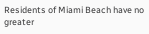Residents of Miami Beach have no greater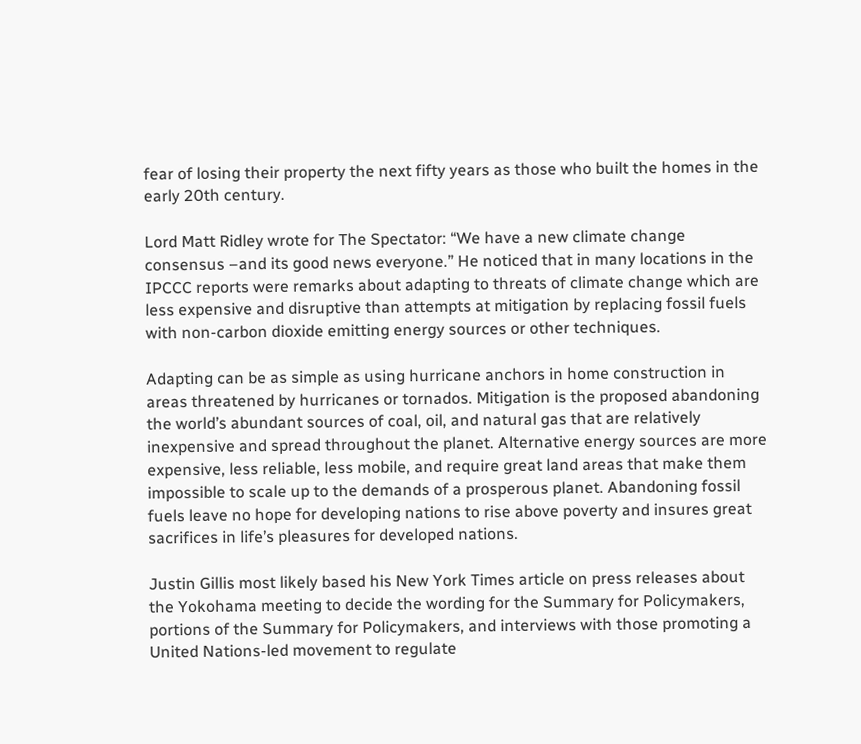fear of losing their property the next fifty years as those who built the homes in the early 20th century.

Lord Matt Ridley wrote for The Spectator: “We have a new climate change consensus –and its good news everyone.” He noticed that in many locations in the IPCCC reports were remarks about adapting to threats of climate change which are less expensive and disruptive than attempts at mitigation by replacing fossil fuels with non-carbon dioxide emitting energy sources or other techniques.

Adapting can be as simple as using hurricane anchors in home construction in areas threatened by hurricanes or tornados. Mitigation is the proposed abandoning the world’s abundant sources of coal, oil, and natural gas that are relatively inexpensive and spread throughout the planet. Alternative energy sources are more expensive, less reliable, less mobile, and require great land areas that make them impossible to scale up to the demands of a prosperous planet. Abandoning fossil fuels leave no hope for developing nations to rise above poverty and insures great sacrifices in life’s pleasures for developed nations.

Justin Gillis most likely based his New York Times article on press releases about the Yokohama meeting to decide the wording for the Summary for Policymakers, portions of the Summary for Policymakers, and interviews with those promoting a United Nations-led movement to regulate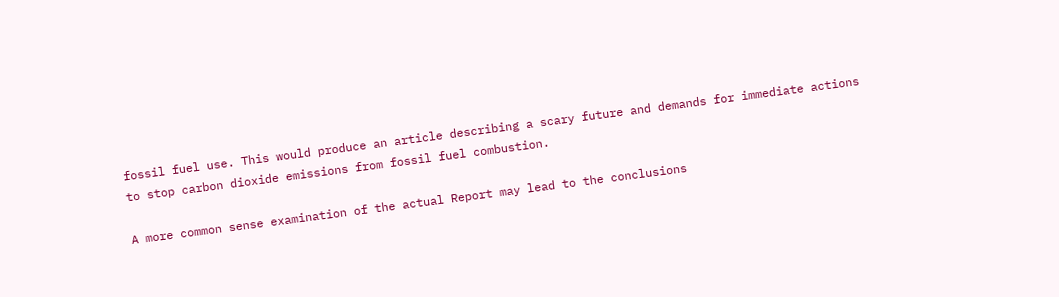fossil fuel use. This would produce an article describing a scary future and demands for immediate actions to stop carbon dioxide emissions from fossil fuel combustion.

A more common sense examination of the actual Report may lead to the conclusions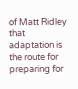of Matt Ridley that adaptation is the route for preparing for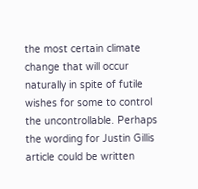the most certain climate change that will occur naturally in spite of futile wishes for some to control the uncontrollable. Perhaps the wording for Justin Gillis article could be written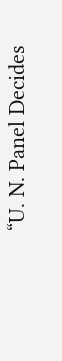“U. N. Panel Decides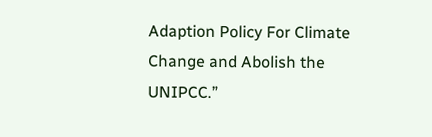Adaption Policy For Climate Change and Abolish the UNIPCC.”